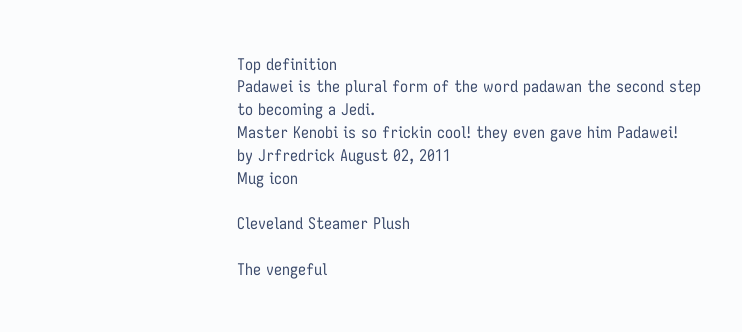Top definition
Padawei is the plural form of the word padawan the second step to becoming a Jedi.
Master Kenobi is so frickin cool! they even gave him Padawei!
by Jrfredrick August 02, 2011
Mug icon

Cleveland Steamer Plush

The vengeful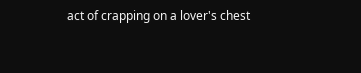act of crapping on a lover's chest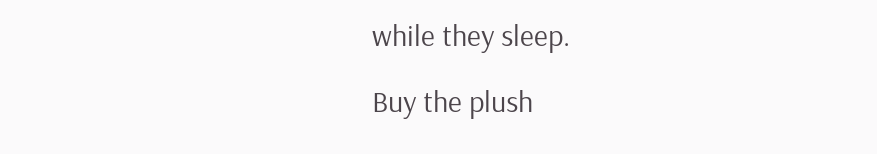while they sleep.

Buy the plush